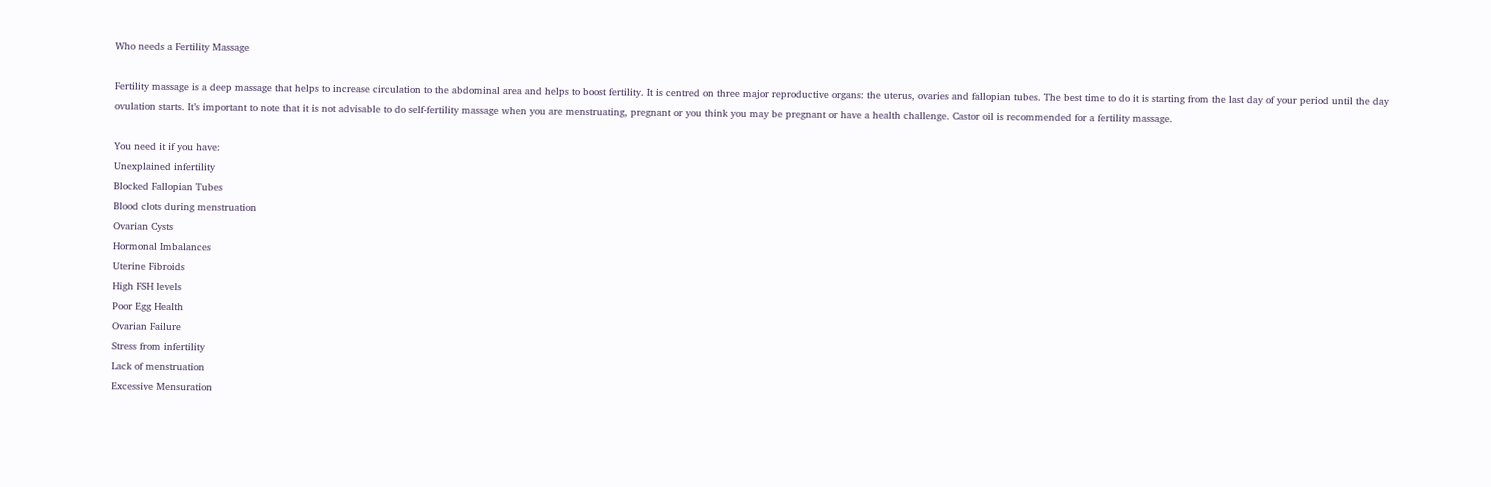Who needs a Fertility Massage

Fertility massage is a deep massage that helps to increase circulation to the abdominal area and helps to boost fertility. It is centred on three major reproductive organs: the uterus, ovaries and fallopian tubes. The best time to do it is starting from the last day of your period until the day ovulation starts. It’s important to note that it is not advisable to do self-fertility massage when you are menstruating, pregnant or you think you may be pregnant or have a health challenge. Castor oil is recommended for a fertility massage.

You need it if you have:
Unexplained infertility
Blocked Fallopian Tubes
Blood clots during menstruation
Ovarian Cysts
Hormonal Imbalances
Uterine Fibroids
High FSH levels
Poor Egg Health
Ovarian Failure
Stress from infertility
Lack of menstruation
Excessive Mensuration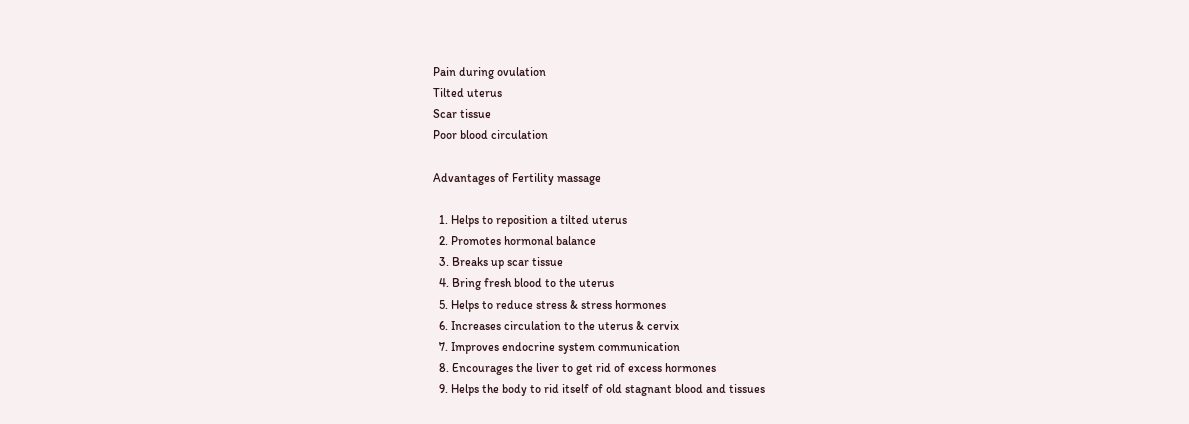Pain during ovulation
Tilted uterus
Scar tissue
Poor blood circulation

Advantages of Fertility massage

  1. Helps to reposition a tilted uterus
  2. Promotes hormonal balance
  3. Breaks up scar tissue
  4. Bring fresh blood to the uterus
  5. Helps to reduce stress & stress hormones
  6. Increases circulation to the uterus & cervix
  7. Improves endocrine system communication
  8. Encourages the liver to get rid of excess hormones
  9. Helps the body to rid itself of old stagnant blood and tissues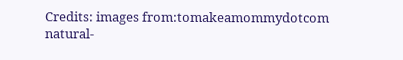Credits: images from:tomakeamommydotcom
natural-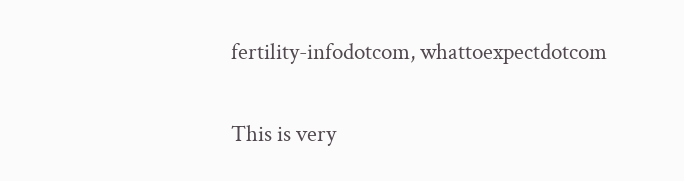fertility-infodotcom, whattoexpectdotcom


This is very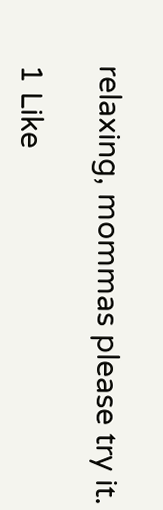relaxing, mommas please try it.

1 Like